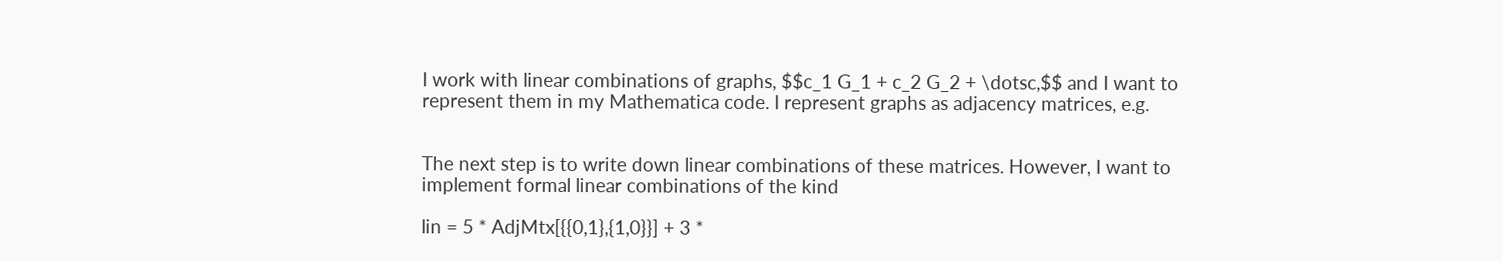I work with linear combinations of graphs, $$c_1 G_1 + c_2 G_2 + \dotsc,$$ and I want to represent them in my Mathematica code. I represent graphs as adjacency matrices, e.g.


The next step is to write down linear combinations of these matrices. However, I want to implement formal linear combinations of the kind

lin = 5 * AdjMtx[{{0,1},{1,0}}] + 3 *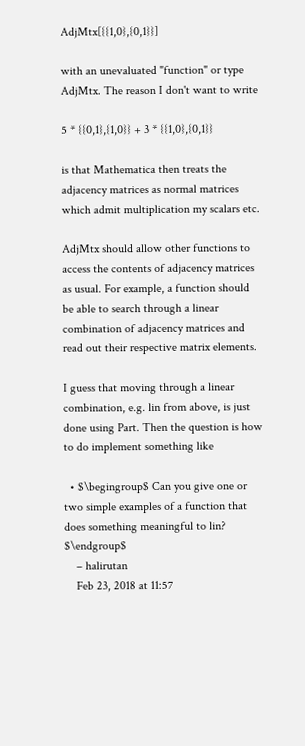AdjMtx[{{1,0},{0,1}}]

with an unevaluated "function" or type AdjMtx. The reason I don't want to write

5 * {{0,1},{1,0}} + 3 * {{1,0},{0,1}}

is that Mathematica then treats the adjacency matrices as normal matrices which admit multiplication my scalars etc.

AdjMtx should allow other functions to access the contents of adjacency matrices as usual. For example, a function should be able to search through a linear combination of adjacency matrices and read out their respective matrix elements.

I guess that moving through a linear combination, e.g. lin from above, is just done using Part. Then the question is how to do implement something like

  • $\begingroup$ Can you give one or two simple examples of a function that does something meaningful to lin? $\endgroup$
    – halirutan
    Feb 23, 2018 at 11:57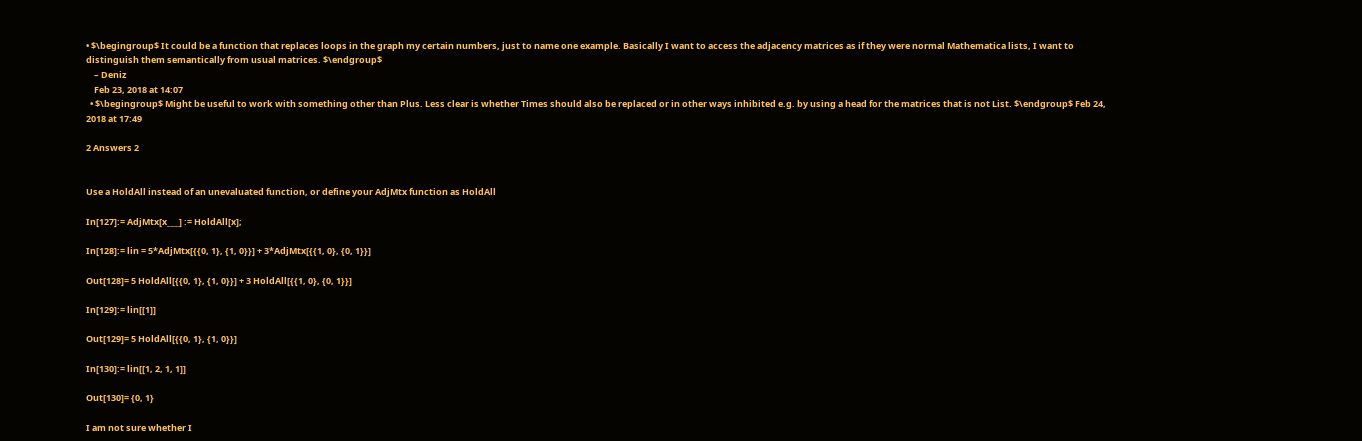• $\begingroup$ It could be a function that replaces loops in the graph my certain numbers, just to name one example. Basically I want to access the adjacency matrices as if they were normal Mathematica lists, I want to distinguish them semantically from usual matrices. $\endgroup$
    – Deniz
    Feb 23, 2018 at 14:07
  • $\begingroup$ Might be useful to work with something other than Plus. Less clear is whether Times should also be replaced or in other ways inhibited e.g. by using a head for the matrices that is not List. $\endgroup$ Feb 24, 2018 at 17:49

2 Answers 2


Use a HoldAll instead of an unevaluated function, or define your AdjMtx function as HoldAll

In[127]:= AdjMtx[x___] := HoldAll[x];

In[128]:= lin = 5*AdjMtx[{{0, 1}, {1, 0}}] + 3*AdjMtx[{{1, 0}, {0, 1}}]

Out[128]= 5 HoldAll[{{0, 1}, {1, 0}}] + 3 HoldAll[{{1, 0}, {0, 1}}]

In[129]:= lin[[1]]

Out[129]= 5 HoldAll[{{0, 1}, {1, 0}}]

In[130]:= lin[[1, 2, 1, 1]]

Out[130]= {0, 1}

I am not sure whether I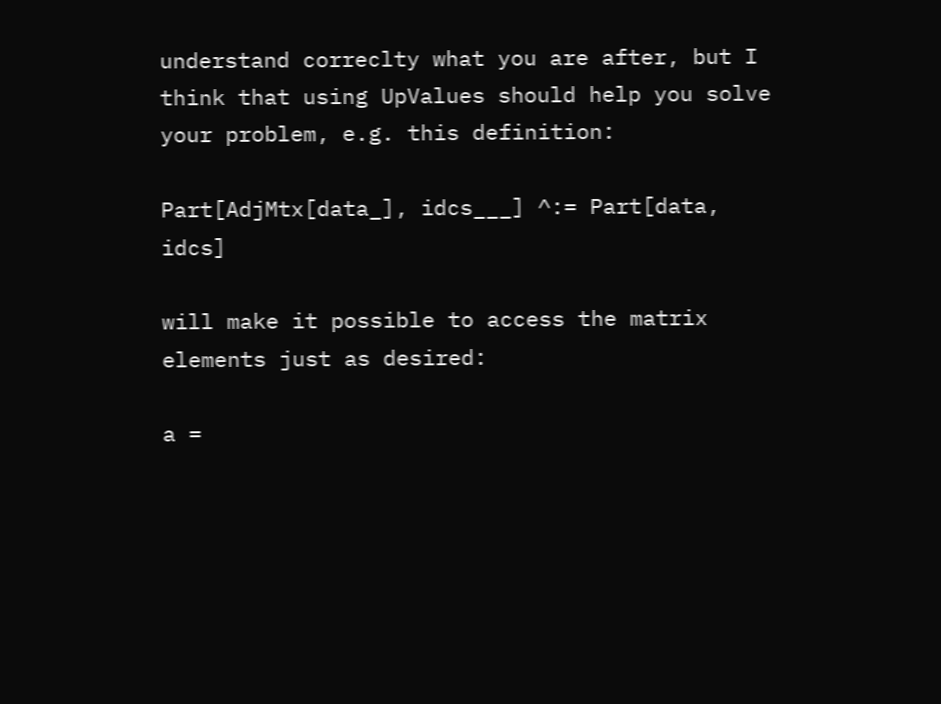understand correclty what you are after, but I think that using UpValues should help you solve your problem, e.g. this definition:

Part[AdjMtx[data_], idcs___] ^:= Part[data, idcs]

will make it possible to access the matrix elements just as desired:

a =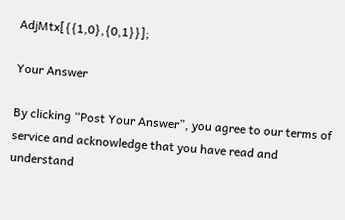AdjMtx[{{1,0},{0,1}}];

Your Answer

By clicking “Post Your Answer”, you agree to our terms of service and acknowledge that you have read and understand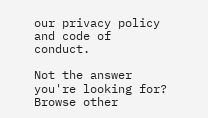our privacy policy and code of conduct.

Not the answer you're looking for? Browse other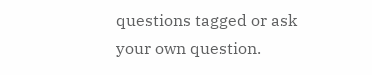questions tagged or ask your own question.